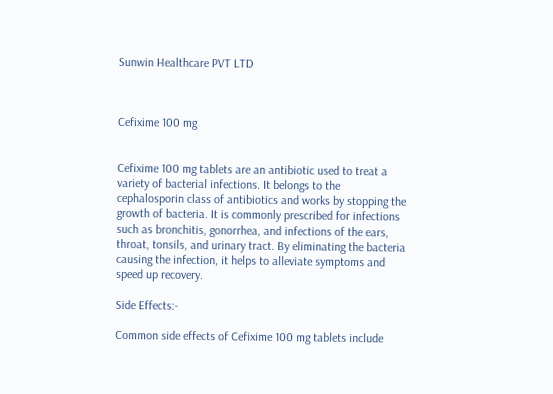Sunwin Healthcare PVT LTD



Cefixime 100 mg


Cefixime 100 mg tablets are an antibiotic used to treat a variety of bacterial infections. It belongs to the cephalosporin class of antibiotics and works by stopping the growth of bacteria. It is commonly prescribed for infections such as bronchitis, gonorrhea, and infections of the ears, throat, tonsils, and urinary tract. By eliminating the bacteria causing the infection, it helps to alleviate symptoms and speed up recovery.

Side Effects:-

Common side effects of Cefixime 100 mg tablets include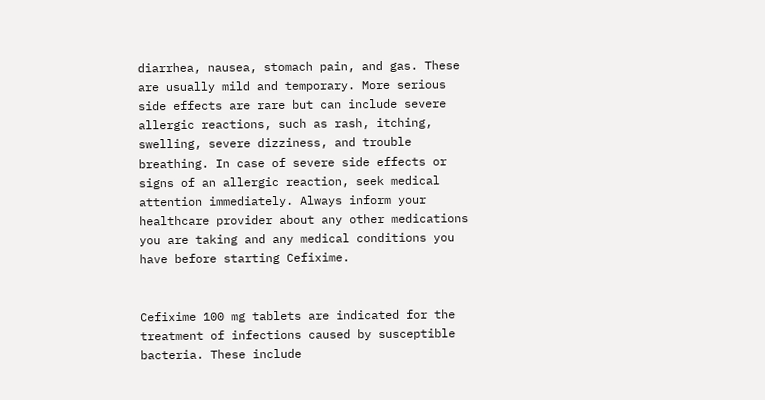diarrhea, nausea, stomach pain, and gas. These are usually mild and temporary. More serious side effects are rare but can include severe allergic reactions, such as rash, itching, swelling, severe dizziness, and trouble breathing. In case of severe side effects or signs of an allergic reaction, seek medical attention immediately. Always inform your healthcare provider about any other medications you are taking and any medical conditions you have before starting Cefixime.


Cefixime 100 mg tablets are indicated for the treatment of infections caused by susceptible bacteria. These include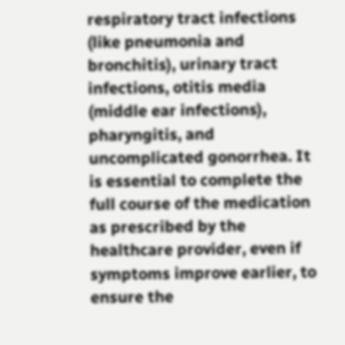respiratory tract infections (like pneumonia and bronchitis), urinary tract infections, otitis media (middle ear infections), pharyngitis, and uncomplicated gonorrhea. It is essential to complete the full course of the medication as prescribed by the healthcare provider, even if symptoms improve earlier, to ensure the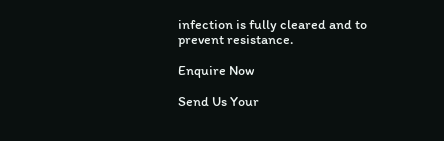infection is fully cleared and to prevent resistance.

Enquire Now

Send Us Your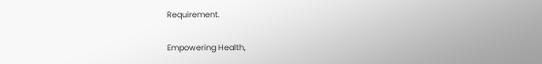Requirement.

Empowering Health,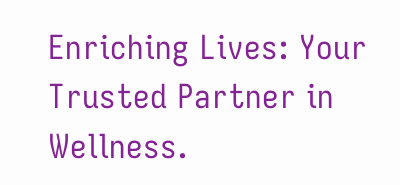Enriching Lives: Your Trusted Partner in Wellness.